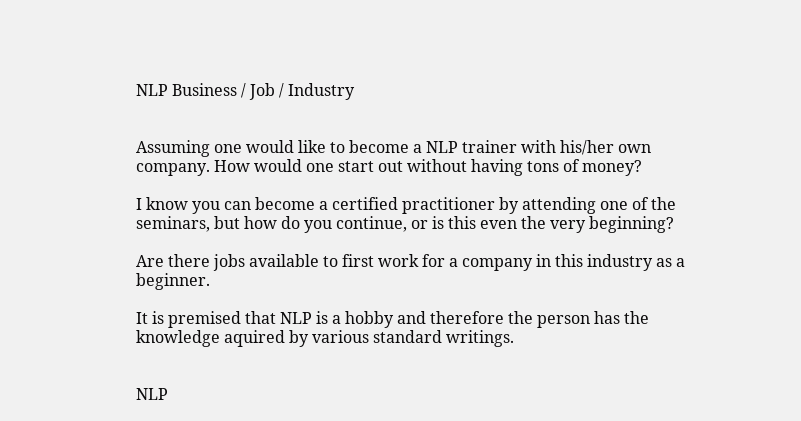NLP Business / Job / Industry


Assuming one would like to become a NLP trainer with his/her own company. How would one start out without having tons of money?

I know you can become a certified practitioner by attending one of the seminars, but how do you continue, or is this even the very beginning?

Are there jobs available to first work for a company in this industry as a beginner.

It is premised that NLP is a hobby and therefore the person has the knowledge aquired by various standard writings.


NLP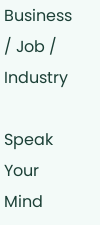Business / Job / Industry

Speak Your Mind